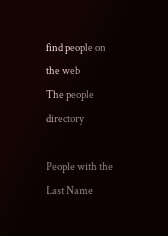find people on the web
The people directory

People with the Last Name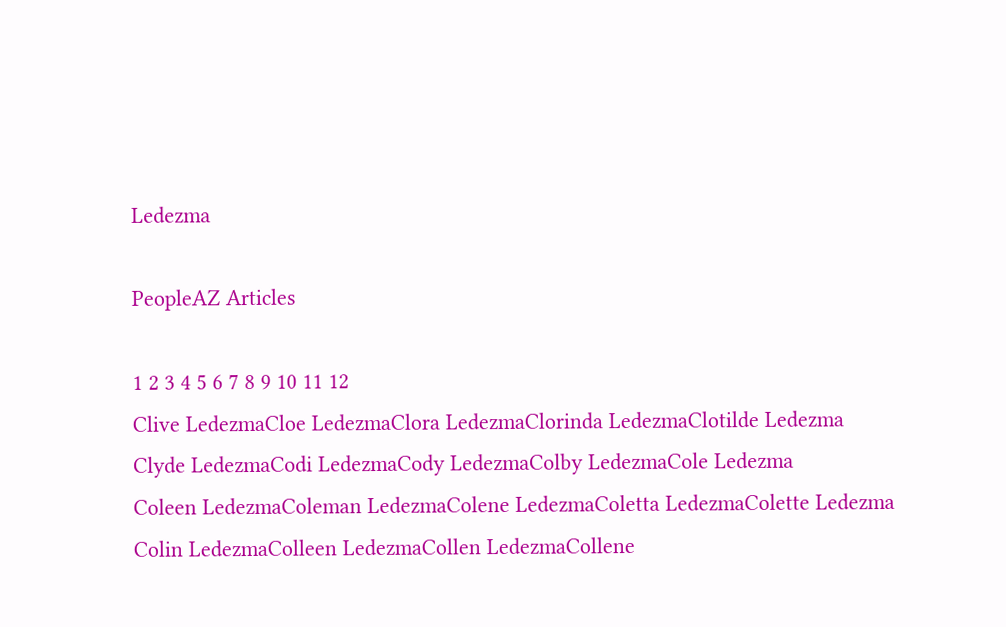Ledezma

PeopleAZ Articles

1 2 3 4 5 6 7 8 9 10 11 12
Clive LedezmaCloe LedezmaClora LedezmaClorinda LedezmaClotilde Ledezma
Clyde LedezmaCodi LedezmaCody LedezmaColby LedezmaCole Ledezma
Coleen LedezmaColeman LedezmaColene LedezmaColetta LedezmaColette Ledezma
Colin LedezmaColleen LedezmaCollen LedezmaCollene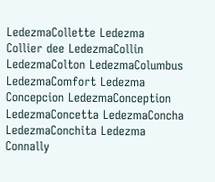LedezmaCollette Ledezma
Collier dee LedezmaCollin LedezmaColton LedezmaColumbus LedezmaComfort Ledezma
Concepcion LedezmaConception LedezmaConcetta LedezmaConcha LedezmaConchita Ledezma
Connally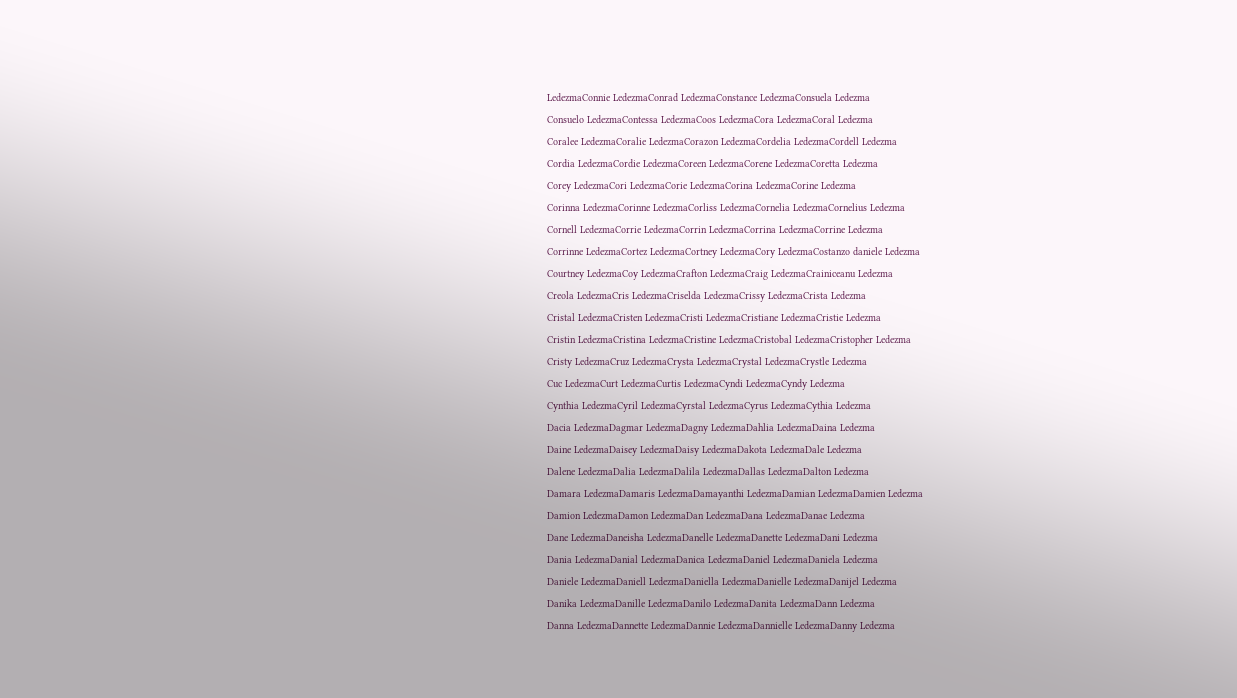LedezmaConnie LedezmaConrad LedezmaConstance LedezmaConsuela Ledezma
Consuelo LedezmaContessa LedezmaCoos LedezmaCora LedezmaCoral Ledezma
Coralee LedezmaCoralie LedezmaCorazon LedezmaCordelia LedezmaCordell Ledezma
Cordia LedezmaCordie LedezmaCoreen LedezmaCorene LedezmaCoretta Ledezma
Corey LedezmaCori LedezmaCorie LedezmaCorina LedezmaCorine Ledezma
Corinna LedezmaCorinne LedezmaCorliss LedezmaCornelia LedezmaCornelius Ledezma
Cornell LedezmaCorrie LedezmaCorrin LedezmaCorrina LedezmaCorrine Ledezma
Corrinne LedezmaCortez LedezmaCortney LedezmaCory LedezmaCostanzo daniele Ledezma
Courtney LedezmaCoy LedezmaCrafton LedezmaCraig LedezmaCrainiceanu Ledezma
Creola LedezmaCris LedezmaCriselda LedezmaCrissy LedezmaCrista Ledezma
Cristal LedezmaCristen LedezmaCristi LedezmaCristiane LedezmaCristie Ledezma
Cristin LedezmaCristina LedezmaCristine LedezmaCristobal LedezmaCristopher Ledezma
Cristy LedezmaCruz LedezmaCrysta LedezmaCrystal LedezmaCrystle Ledezma
Cuc LedezmaCurt LedezmaCurtis LedezmaCyndi LedezmaCyndy Ledezma
Cynthia LedezmaCyril LedezmaCyrstal LedezmaCyrus LedezmaCythia Ledezma
Dacia LedezmaDagmar LedezmaDagny LedezmaDahlia LedezmaDaina Ledezma
Daine LedezmaDaisey LedezmaDaisy LedezmaDakota LedezmaDale Ledezma
Dalene LedezmaDalia LedezmaDalila LedezmaDallas LedezmaDalton Ledezma
Damara LedezmaDamaris LedezmaDamayanthi LedezmaDamian LedezmaDamien Ledezma
Damion LedezmaDamon LedezmaDan LedezmaDana LedezmaDanae Ledezma
Dane LedezmaDaneisha LedezmaDanelle LedezmaDanette LedezmaDani Ledezma
Dania LedezmaDanial LedezmaDanica LedezmaDaniel LedezmaDaniela Ledezma
Daniele LedezmaDaniell LedezmaDaniella LedezmaDanielle LedezmaDanijel Ledezma
Danika LedezmaDanille LedezmaDanilo LedezmaDanita LedezmaDann Ledezma
Danna LedezmaDannette LedezmaDannie LedezmaDannielle LedezmaDanny Ledezma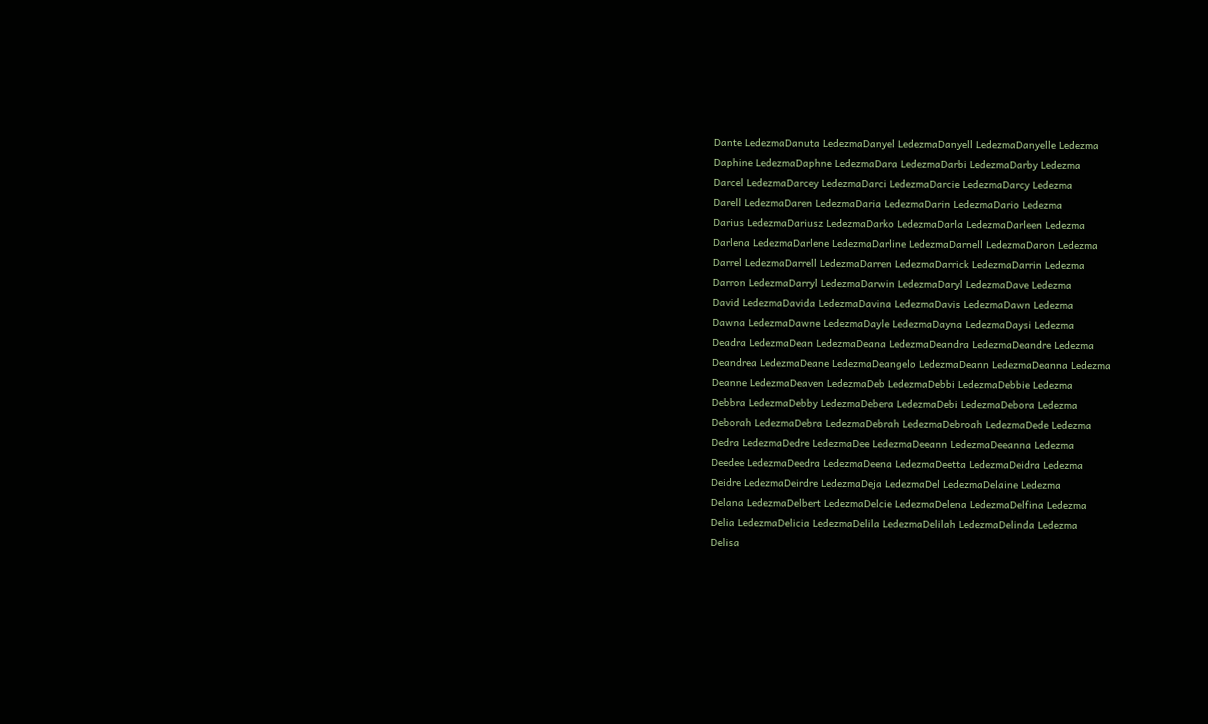Dante LedezmaDanuta LedezmaDanyel LedezmaDanyell LedezmaDanyelle Ledezma
Daphine LedezmaDaphne LedezmaDara LedezmaDarbi LedezmaDarby Ledezma
Darcel LedezmaDarcey LedezmaDarci LedezmaDarcie LedezmaDarcy Ledezma
Darell LedezmaDaren LedezmaDaria LedezmaDarin LedezmaDario Ledezma
Darius LedezmaDariusz LedezmaDarko LedezmaDarla LedezmaDarleen Ledezma
Darlena LedezmaDarlene LedezmaDarline LedezmaDarnell LedezmaDaron Ledezma
Darrel LedezmaDarrell LedezmaDarren LedezmaDarrick LedezmaDarrin Ledezma
Darron LedezmaDarryl LedezmaDarwin LedezmaDaryl LedezmaDave Ledezma
David LedezmaDavida LedezmaDavina LedezmaDavis LedezmaDawn Ledezma
Dawna LedezmaDawne LedezmaDayle LedezmaDayna LedezmaDaysi Ledezma
Deadra LedezmaDean LedezmaDeana LedezmaDeandra LedezmaDeandre Ledezma
Deandrea LedezmaDeane LedezmaDeangelo LedezmaDeann LedezmaDeanna Ledezma
Deanne LedezmaDeaven LedezmaDeb LedezmaDebbi LedezmaDebbie Ledezma
Debbra LedezmaDebby LedezmaDebera LedezmaDebi LedezmaDebora Ledezma
Deborah LedezmaDebra LedezmaDebrah LedezmaDebroah LedezmaDede Ledezma
Dedra LedezmaDedre LedezmaDee LedezmaDeeann LedezmaDeeanna Ledezma
Deedee LedezmaDeedra LedezmaDeena LedezmaDeetta LedezmaDeidra Ledezma
Deidre LedezmaDeirdre LedezmaDeja LedezmaDel LedezmaDelaine Ledezma
Delana LedezmaDelbert LedezmaDelcie LedezmaDelena LedezmaDelfina Ledezma
Delia LedezmaDelicia LedezmaDelila LedezmaDelilah LedezmaDelinda Ledezma
Delisa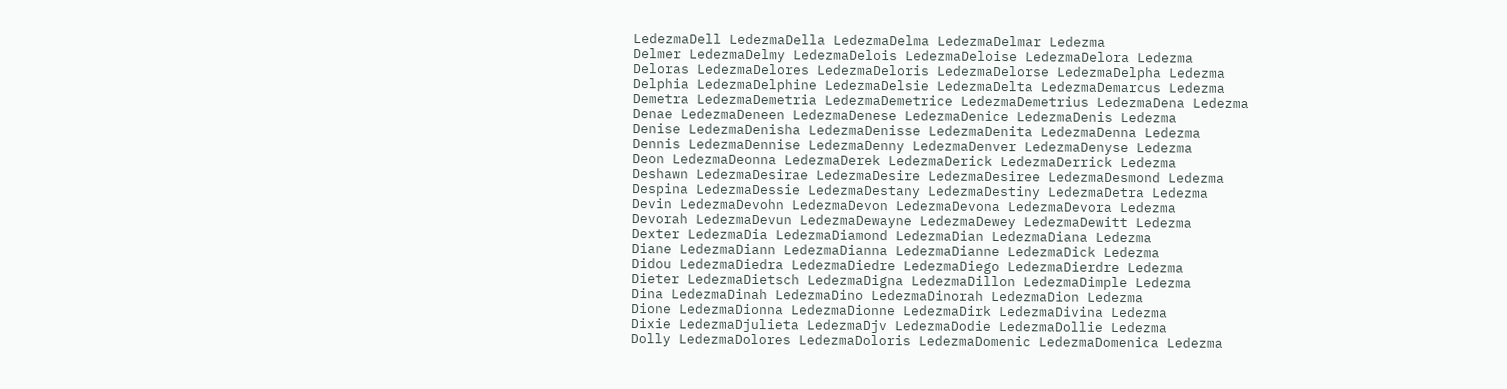LedezmaDell LedezmaDella LedezmaDelma LedezmaDelmar Ledezma
Delmer LedezmaDelmy LedezmaDelois LedezmaDeloise LedezmaDelora Ledezma
Deloras LedezmaDelores LedezmaDeloris LedezmaDelorse LedezmaDelpha Ledezma
Delphia LedezmaDelphine LedezmaDelsie LedezmaDelta LedezmaDemarcus Ledezma
Demetra LedezmaDemetria LedezmaDemetrice LedezmaDemetrius LedezmaDena Ledezma
Denae LedezmaDeneen LedezmaDenese LedezmaDenice LedezmaDenis Ledezma
Denise LedezmaDenisha LedezmaDenisse LedezmaDenita LedezmaDenna Ledezma
Dennis LedezmaDennise LedezmaDenny LedezmaDenver LedezmaDenyse Ledezma
Deon LedezmaDeonna LedezmaDerek LedezmaDerick LedezmaDerrick Ledezma
Deshawn LedezmaDesirae LedezmaDesire LedezmaDesiree LedezmaDesmond Ledezma
Despina LedezmaDessie LedezmaDestany LedezmaDestiny LedezmaDetra Ledezma
Devin LedezmaDevohn LedezmaDevon LedezmaDevona LedezmaDevora Ledezma
Devorah LedezmaDevun LedezmaDewayne LedezmaDewey LedezmaDewitt Ledezma
Dexter LedezmaDia LedezmaDiamond LedezmaDian LedezmaDiana Ledezma
Diane LedezmaDiann LedezmaDianna LedezmaDianne LedezmaDick Ledezma
Didou LedezmaDiedra LedezmaDiedre LedezmaDiego LedezmaDierdre Ledezma
Dieter LedezmaDietsch LedezmaDigna LedezmaDillon LedezmaDimple Ledezma
Dina LedezmaDinah LedezmaDino LedezmaDinorah LedezmaDion Ledezma
Dione LedezmaDionna LedezmaDionne LedezmaDirk LedezmaDivina Ledezma
Dixie LedezmaDjulieta LedezmaDjv LedezmaDodie LedezmaDollie Ledezma
Dolly LedezmaDolores LedezmaDoloris LedezmaDomenic LedezmaDomenica Ledezma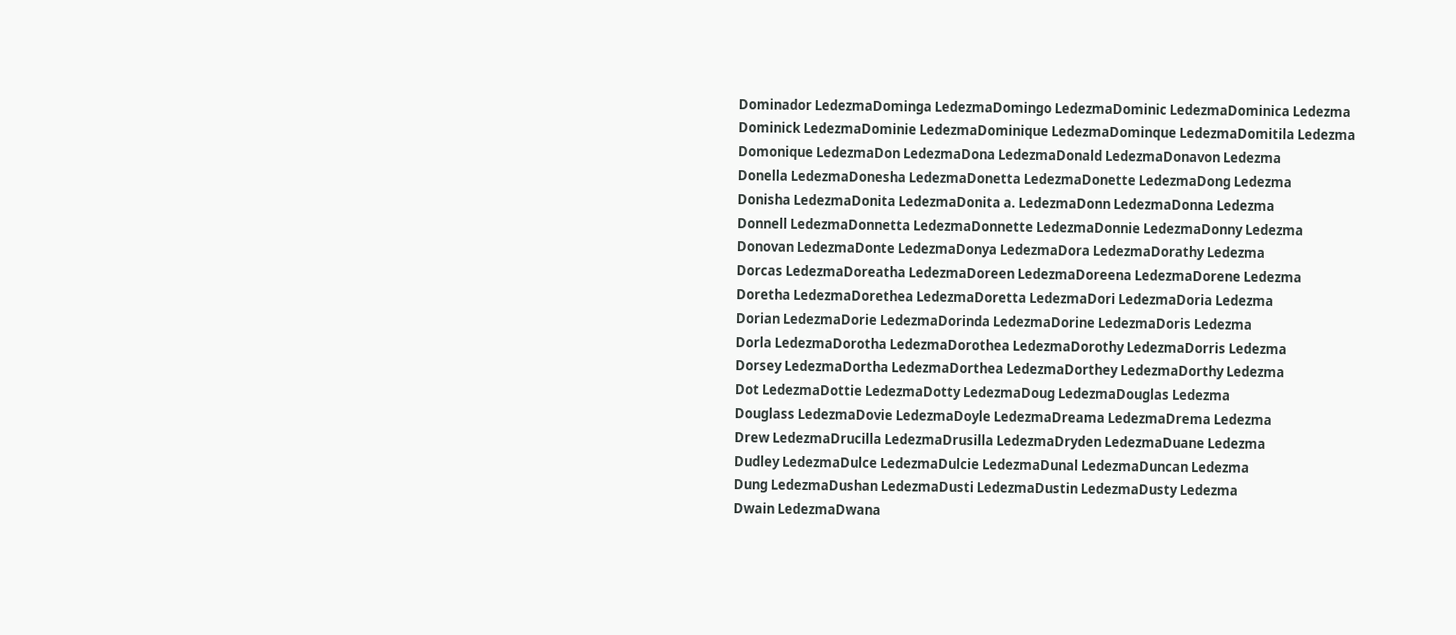Dominador LedezmaDominga LedezmaDomingo LedezmaDominic LedezmaDominica Ledezma
Dominick LedezmaDominie LedezmaDominique LedezmaDominque LedezmaDomitila Ledezma
Domonique LedezmaDon LedezmaDona LedezmaDonald LedezmaDonavon Ledezma
Donella LedezmaDonesha LedezmaDonetta LedezmaDonette LedezmaDong Ledezma
Donisha LedezmaDonita LedezmaDonita a. LedezmaDonn LedezmaDonna Ledezma
Donnell LedezmaDonnetta LedezmaDonnette LedezmaDonnie LedezmaDonny Ledezma
Donovan LedezmaDonte LedezmaDonya LedezmaDora LedezmaDorathy Ledezma
Dorcas LedezmaDoreatha LedezmaDoreen LedezmaDoreena LedezmaDorene Ledezma
Doretha LedezmaDorethea LedezmaDoretta LedezmaDori LedezmaDoria Ledezma
Dorian LedezmaDorie LedezmaDorinda LedezmaDorine LedezmaDoris Ledezma
Dorla LedezmaDorotha LedezmaDorothea LedezmaDorothy LedezmaDorris Ledezma
Dorsey LedezmaDortha LedezmaDorthea LedezmaDorthey LedezmaDorthy Ledezma
Dot LedezmaDottie LedezmaDotty LedezmaDoug LedezmaDouglas Ledezma
Douglass LedezmaDovie LedezmaDoyle LedezmaDreama LedezmaDrema Ledezma
Drew LedezmaDrucilla LedezmaDrusilla LedezmaDryden LedezmaDuane Ledezma
Dudley LedezmaDulce LedezmaDulcie LedezmaDunal LedezmaDuncan Ledezma
Dung LedezmaDushan LedezmaDusti LedezmaDustin LedezmaDusty Ledezma
Dwain LedezmaDwana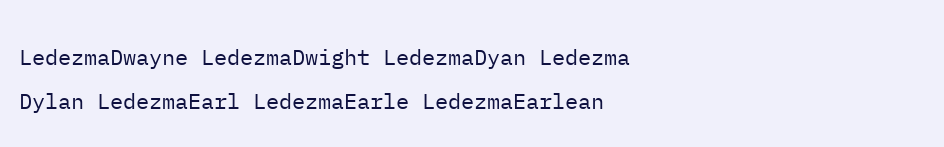LedezmaDwayne LedezmaDwight LedezmaDyan Ledezma
Dylan LedezmaEarl LedezmaEarle LedezmaEarlean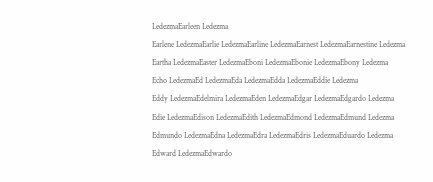LedezmaEarleen Ledezma
Earlene LedezmaEarlie LedezmaEarline LedezmaEarnest LedezmaEarnestine Ledezma
Eartha LedezmaEaster LedezmaEboni LedezmaEbonie LedezmaEbony Ledezma
Echo LedezmaEd LedezmaEda LedezmaEdda LedezmaEddie Ledezma
Eddy LedezmaEdelmira LedezmaEden LedezmaEdgar LedezmaEdgardo Ledezma
Edie LedezmaEdison LedezmaEdith LedezmaEdmond LedezmaEdmund Ledezma
Edmundo LedezmaEdna LedezmaEdra LedezmaEdris LedezmaEduardo Ledezma
Edward LedezmaEdwardo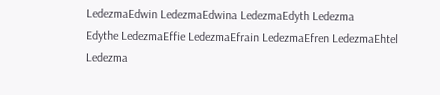LedezmaEdwin LedezmaEdwina LedezmaEdyth Ledezma
Edythe LedezmaEffie LedezmaEfrain LedezmaEfren LedezmaEhtel Ledezma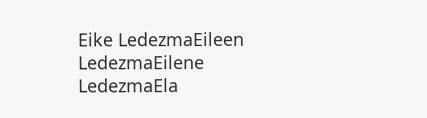Eike LedezmaEileen LedezmaEilene LedezmaEla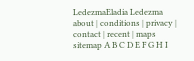LedezmaEladia Ledezma
about | conditions | privacy | contact | recent | maps
sitemap A B C D E F G H I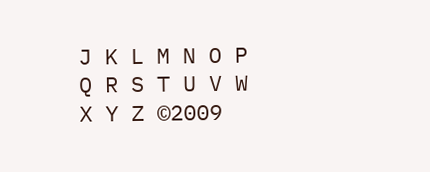J K L M N O P Q R S T U V W X Y Z ©2009